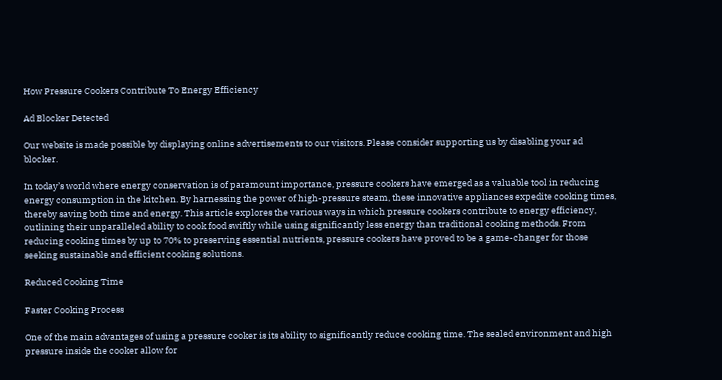How Pressure Cookers Contribute To Energy Efficiency

Ad Blocker Detected

Our website is made possible by displaying online advertisements to our visitors. Please consider supporting us by disabling your ad blocker.

In today’s world where energy conservation is of paramount importance, pressure cookers have emerged as a valuable tool in reducing energy consumption in the kitchen. By harnessing the power of high-pressure steam, these innovative appliances expedite cooking times, thereby saving both time and energy. This article explores the various ways in which pressure cookers contribute to energy efficiency, outlining their unparalleled ability to cook food swiftly while using significantly less energy than traditional cooking methods. From reducing cooking times by up to 70% to preserving essential nutrients, pressure cookers have proved to be a game-changer for those seeking sustainable and efficient cooking solutions.

Reduced Cooking Time

Faster Cooking Process

One of the main advantages of using a pressure cooker is its ability to significantly reduce cooking time. The sealed environment and high pressure inside the cooker allow for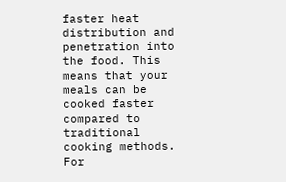faster heat distribution and penetration into the food. This means that your meals can be cooked faster compared to traditional cooking methods. For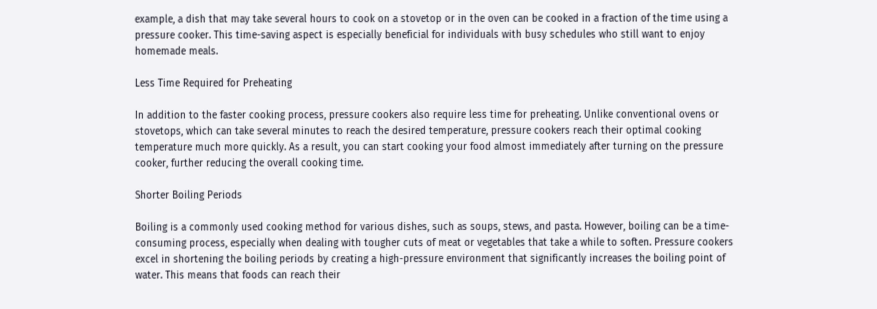example, a dish that may take several hours to cook on a stovetop or in the oven can be cooked in a fraction of the time using a pressure cooker. This time-saving aspect is especially beneficial for individuals with busy schedules who still want to enjoy homemade meals.

Less Time Required for Preheating

In addition to the faster cooking process, pressure cookers also require less time for preheating. Unlike conventional ovens or stovetops, which can take several minutes to reach the desired temperature, pressure cookers reach their optimal cooking temperature much more quickly. As a result, you can start cooking your food almost immediately after turning on the pressure cooker, further reducing the overall cooking time.

Shorter Boiling Periods

Boiling is a commonly used cooking method for various dishes, such as soups, stews, and pasta. However, boiling can be a time-consuming process, especially when dealing with tougher cuts of meat or vegetables that take a while to soften. Pressure cookers excel in shortening the boiling periods by creating a high-pressure environment that significantly increases the boiling point of water. This means that foods can reach their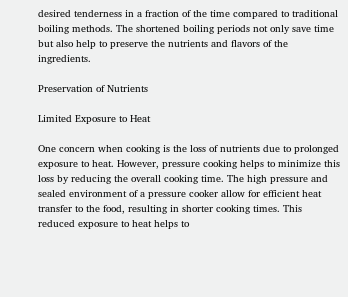desired tenderness in a fraction of the time compared to traditional boiling methods. The shortened boiling periods not only save time but also help to preserve the nutrients and flavors of the ingredients.

Preservation of Nutrients

Limited Exposure to Heat

One concern when cooking is the loss of nutrients due to prolonged exposure to heat. However, pressure cooking helps to minimize this loss by reducing the overall cooking time. The high pressure and sealed environment of a pressure cooker allow for efficient heat transfer to the food, resulting in shorter cooking times. This reduced exposure to heat helps to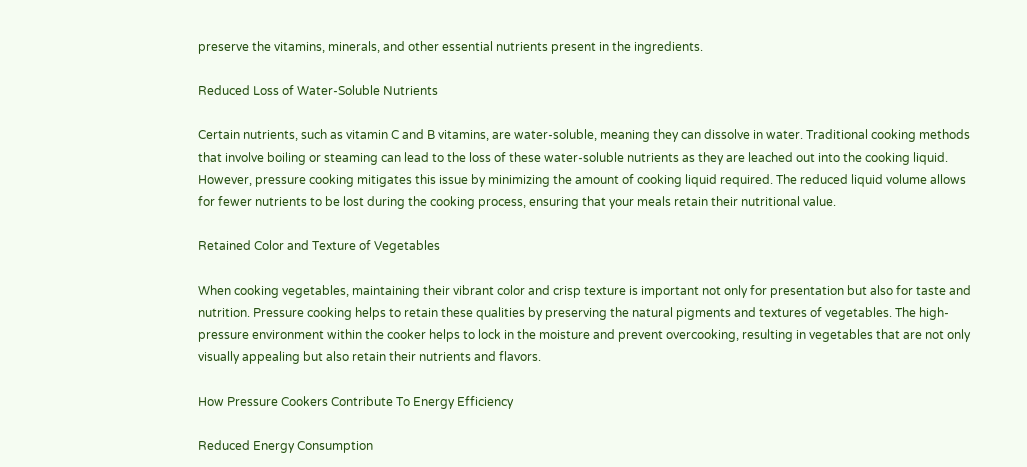preserve the vitamins, minerals, and other essential nutrients present in the ingredients.

Reduced Loss of Water-Soluble Nutrients

Certain nutrients, such as vitamin C and B vitamins, are water-soluble, meaning they can dissolve in water. Traditional cooking methods that involve boiling or steaming can lead to the loss of these water-soluble nutrients as they are leached out into the cooking liquid. However, pressure cooking mitigates this issue by minimizing the amount of cooking liquid required. The reduced liquid volume allows for fewer nutrients to be lost during the cooking process, ensuring that your meals retain their nutritional value.

Retained Color and Texture of Vegetables

When cooking vegetables, maintaining their vibrant color and crisp texture is important not only for presentation but also for taste and nutrition. Pressure cooking helps to retain these qualities by preserving the natural pigments and textures of vegetables. The high-pressure environment within the cooker helps to lock in the moisture and prevent overcooking, resulting in vegetables that are not only visually appealing but also retain their nutrients and flavors.

How Pressure Cookers Contribute To Energy Efficiency

Reduced Energy Consumption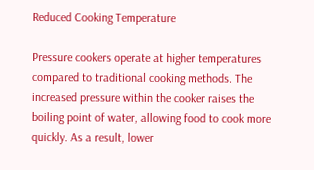Reduced Cooking Temperature

Pressure cookers operate at higher temperatures compared to traditional cooking methods. The increased pressure within the cooker raises the boiling point of water, allowing food to cook more quickly. As a result, lower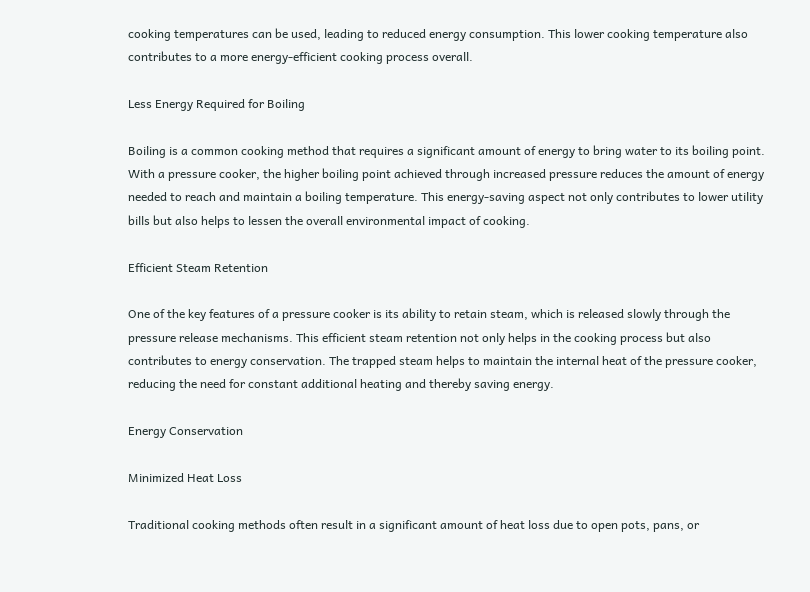cooking temperatures can be used, leading to reduced energy consumption. This lower cooking temperature also contributes to a more energy-efficient cooking process overall.

Less Energy Required for Boiling

Boiling is a common cooking method that requires a significant amount of energy to bring water to its boiling point. With a pressure cooker, the higher boiling point achieved through increased pressure reduces the amount of energy needed to reach and maintain a boiling temperature. This energy-saving aspect not only contributes to lower utility bills but also helps to lessen the overall environmental impact of cooking.

Efficient Steam Retention

One of the key features of a pressure cooker is its ability to retain steam, which is released slowly through the pressure release mechanisms. This efficient steam retention not only helps in the cooking process but also contributes to energy conservation. The trapped steam helps to maintain the internal heat of the pressure cooker, reducing the need for constant additional heating and thereby saving energy.

Energy Conservation

Minimized Heat Loss

Traditional cooking methods often result in a significant amount of heat loss due to open pots, pans, or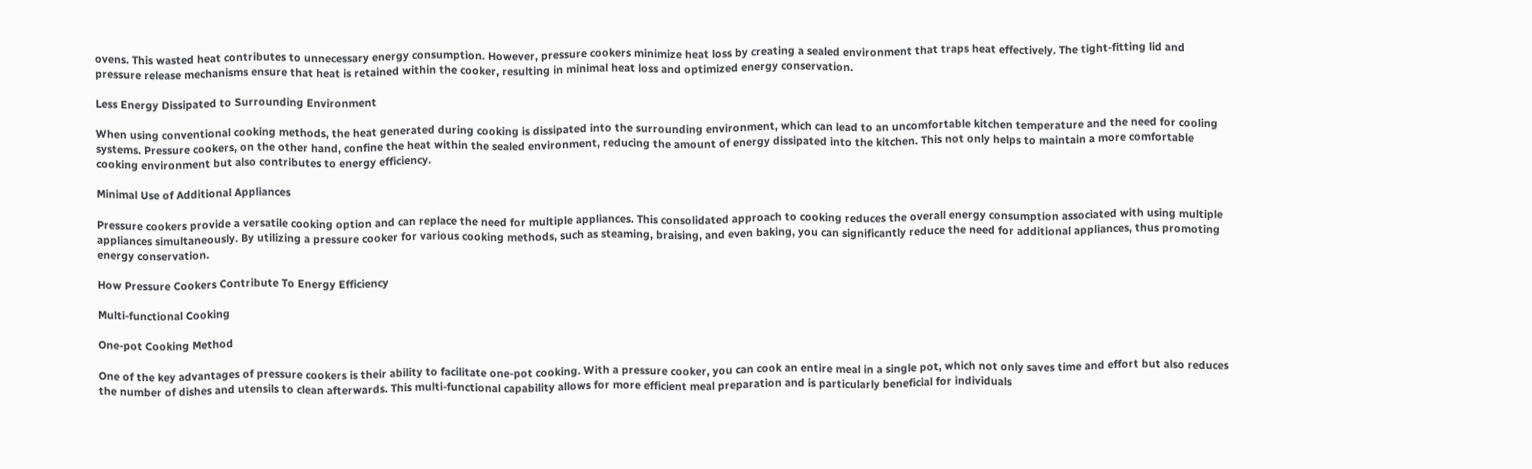ovens. This wasted heat contributes to unnecessary energy consumption. However, pressure cookers minimize heat loss by creating a sealed environment that traps heat effectively. The tight-fitting lid and pressure release mechanisms ensure that heat is retained within the cooker, resulting in minimal heat loss and optimized energy conservation.

Less Energy Dissipated to Surrounding Environment

When using conventional cooking methods, the heat generated during cooking is dissipated into the surrounding environment, which can lead to an uncomfortable kitchen temperature and the need for cooling systems. Pressure cookers, on the other hand, confine the heat within the sealed environment, reducing the amount of energy dissipated into the kitchen. This not only helps to maintain a more comfortable cooking environment but also contributes to energy efficiency.

Minimal Use of Additional Appliances

Pressure cookers provide a versatile cooking option and can replace the need for multiple appliances. This consolidated approach to cooking reduces the overall energy consumption associated with using multiple appliances simultaneously. By utilizing a pressure cooker for various cooking methods, such as steaming, braising, and even baking, you can significantly reduce the need for additional appliances, thus promoting energy conservation.

How Pressure Cookers Contribute To Energy Efficiency

Multi-functional Cooking

One-pot Cooking Method

One of the key advantages of pressure cookers is their ability to facilitate one-pot cooking. With a pressure cooker, you can cook an entire meal in a single pot, which not only saves time and effort but also reduces the number of dishes and utensils to clean afterwards. This multi-functional capability allows for more efficient meal preparation and is particularly beneficial for individuals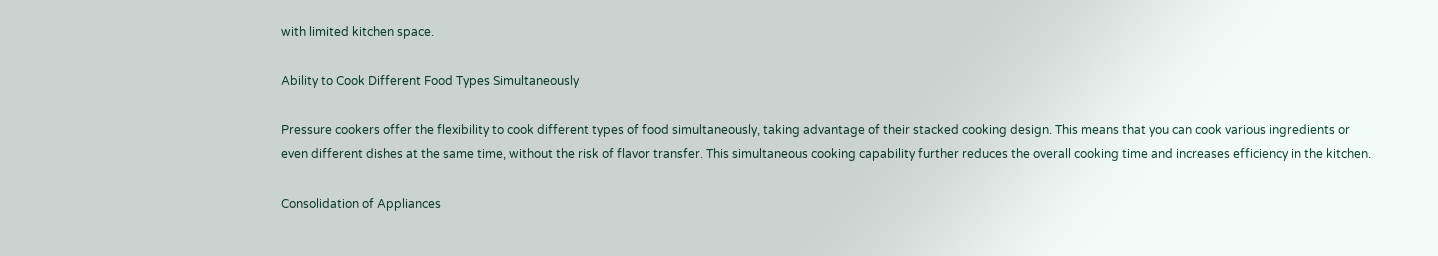with limited kitchen space.

Ability to Cook Different Food Types Simultaneously

Pressure cookers offer the flexibility to cook different types of food simultaneously, taking advantage of their stacked cooking design. This means that you can cook various ingredients or even different dishes at the same time, without the risk of flavor transfer. This simultaneous cooking capability further reduces the overall cooking time and increases efficiency in the kitchen.

Consolidation of Appliances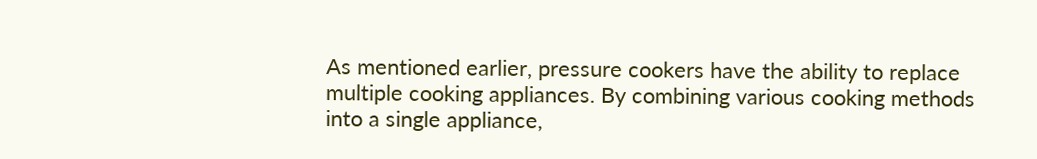As mentioned earlier, pressure cookers have the ability to replace multiple cooking appliances. By combining various cooking methods into a single appliance,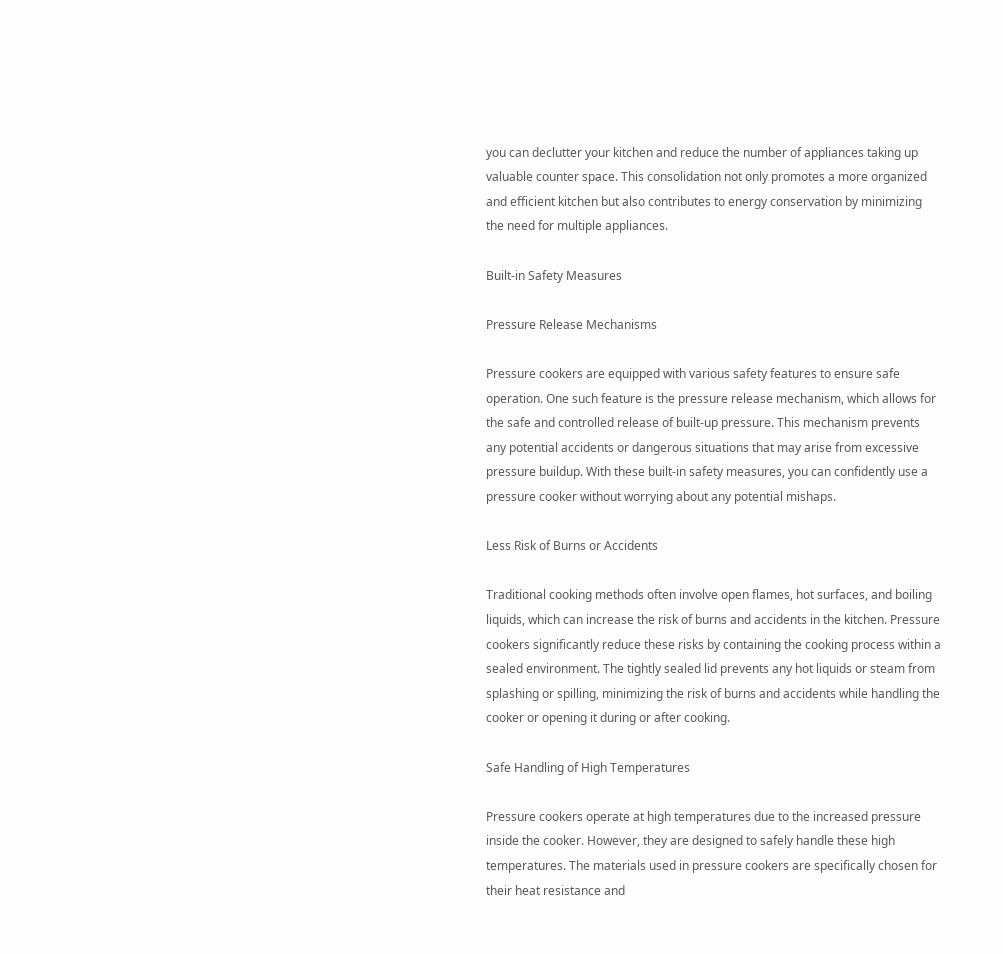you can declutter your kitchen and reduce the number of appliances taking up valuable counter space. This consolidation not only promotes a more organized and efficient kitchen but also contributes to energy conservation by minimizing the need for multiple appliances.

Built-in Safety Measures

Pressure Release Mechanisms

Pressure cookers are equipped with various safety features to ensure safe operation. One such feature is the pressure release mechanism, which allows for the safe and controlled release of built-up pressure. This mechanism prevents any potential accidents or dangerous situations that may arise from excessive pressure buildup. With these built-in safety measures, you can confidently use a pressure cooker without worrying about any potential mishaps.

Less Risk of Burns or Accidents

Traditional cooking methods often involve open flames, hot surfaces, and boiling liquids, which can increase the risk of burns and accidents in the kitchen. Pressure cookers significantly reduce these risks by containing the cooking process within a sealed environment. The tightly sealed lid prevents any hot liquids or steam from splashing or spilling, minimizing the risk of burns and accidents while handling the cooker or opening it during or after cooking.

Safe Handling of High Temperatures

Pressure cookers operate at high temperatures due to the increased pressure inside the cooker. However, they are designed to safely handle these high temperatures. The materials used in pressure cookers are specifically chosen for their heat resistance and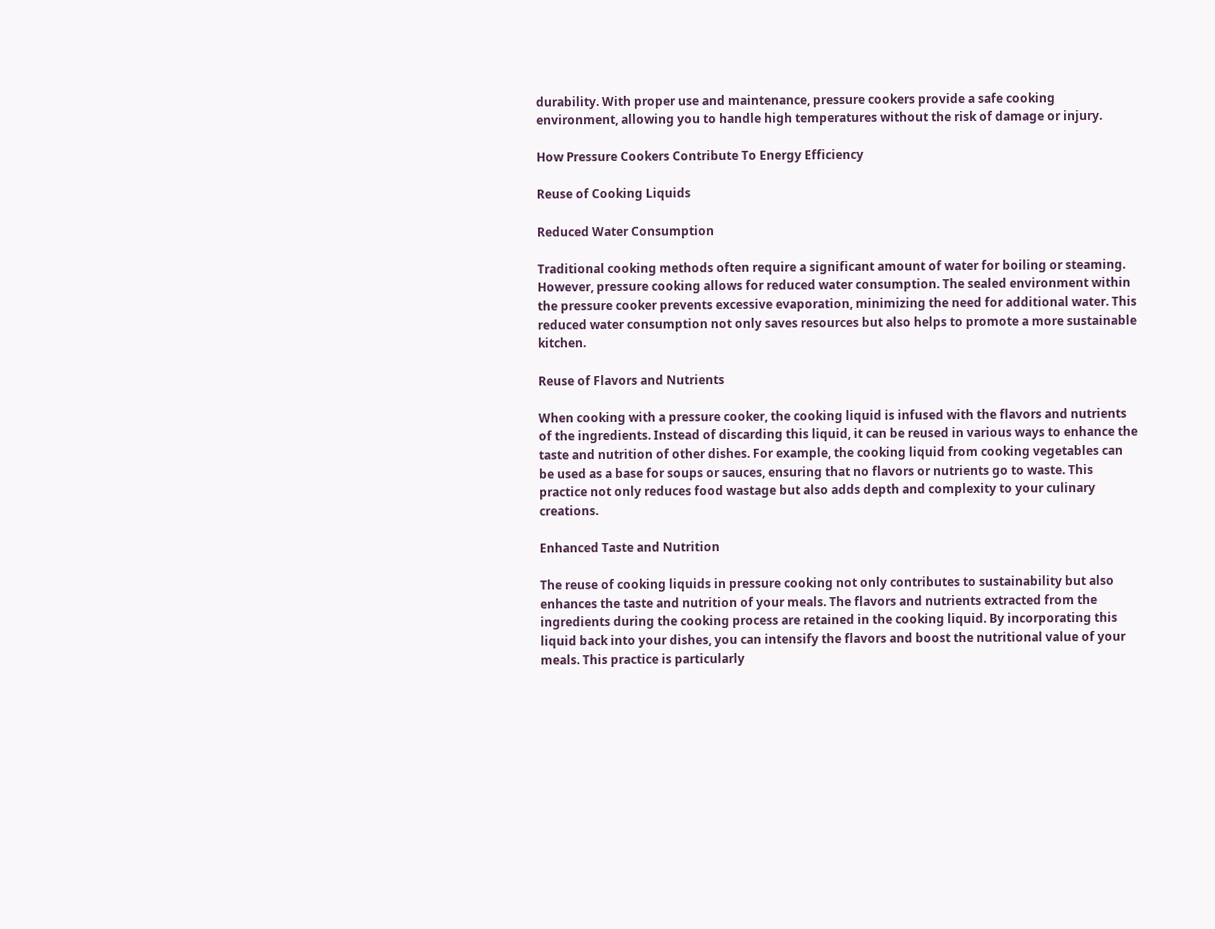durability. With proper use and maintenance, pressure cookers provide a safe cooking environment, allowing you to handle high temperatures without the risk of damage or injury.

How Pressure Cookers Contribute To Energy Efficiency

Reuse of Cooking Liquids

Reduced Water Consumption

Traditional cooking methods often require a significant amount of water for boiling or steaming. However, pressure cooking allows for reduced water consumption. The sealed environment within the pressure cooker prevents excessive evaporation, minimizing the need for additional water. This reduced water consumption not only saves resources but also helps to promote a more sustainable kitchen.

Reuse of Flavors and Nutrients

When cooking with a pressure cooker, the cooking liquid is infused with the flavors and nutrients of the ingredients. Instead of discarding this liquid, it can be reused in various ways to enhance the taste and nutrition of other dishes. For example, the cooking liquid from cooking vegetables can be used as a base for soups or sauces, ensuring that no flavors or nutrients go to waste. This practice not only reduces food wastage but also adds depth and complexity to your culinary creations.

Enhanced Taste and Nutrition

The reuse of cooking liquids in pressure cooking not only contributes to sustainability but also enhances the taste and nutrition of your meals. The flavors and nutrients extracted from the ingredients during the cooking process are retained in the cooking liquid. By incorporating this liquid back into your dishes, you can intensify the flavors and boost the nutritional value of your meals. This practice is particularly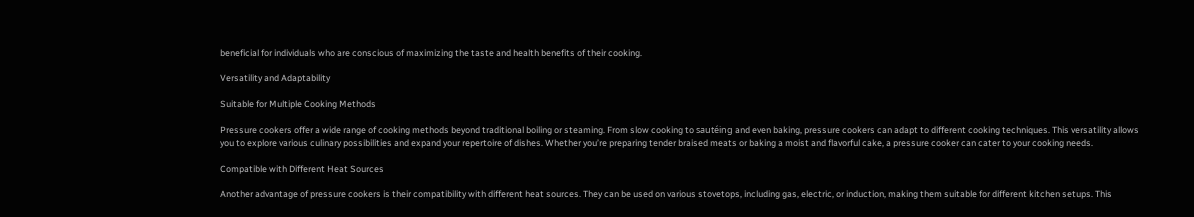beneficial for individuals who are conscious of maximizing the taste and health benefits of their cooking.

Versatility and Adaptability

Suitable for Multiple Cooking Methods

Pressure cookers offer a wide range of cooking methods beyond traditional boiling or steaming. From slow cooking to sautéing and even baking, pressure cookers can adapt to different cooking techniques. This versatility allows you to explore various culinary possibilities and expand your repertoire of dishes. Whether you’re preparing tender braised meats or baking a moist and flavorful cake, a pressure cooker can cater to your cooking needs.

Compatible with Different Heat Sources

Another advantage of pressure cookers is their compatibility with different heat sources. They can be used on various stovetops, including gas, electric, or induction, making them suitable for different kitchen setups. This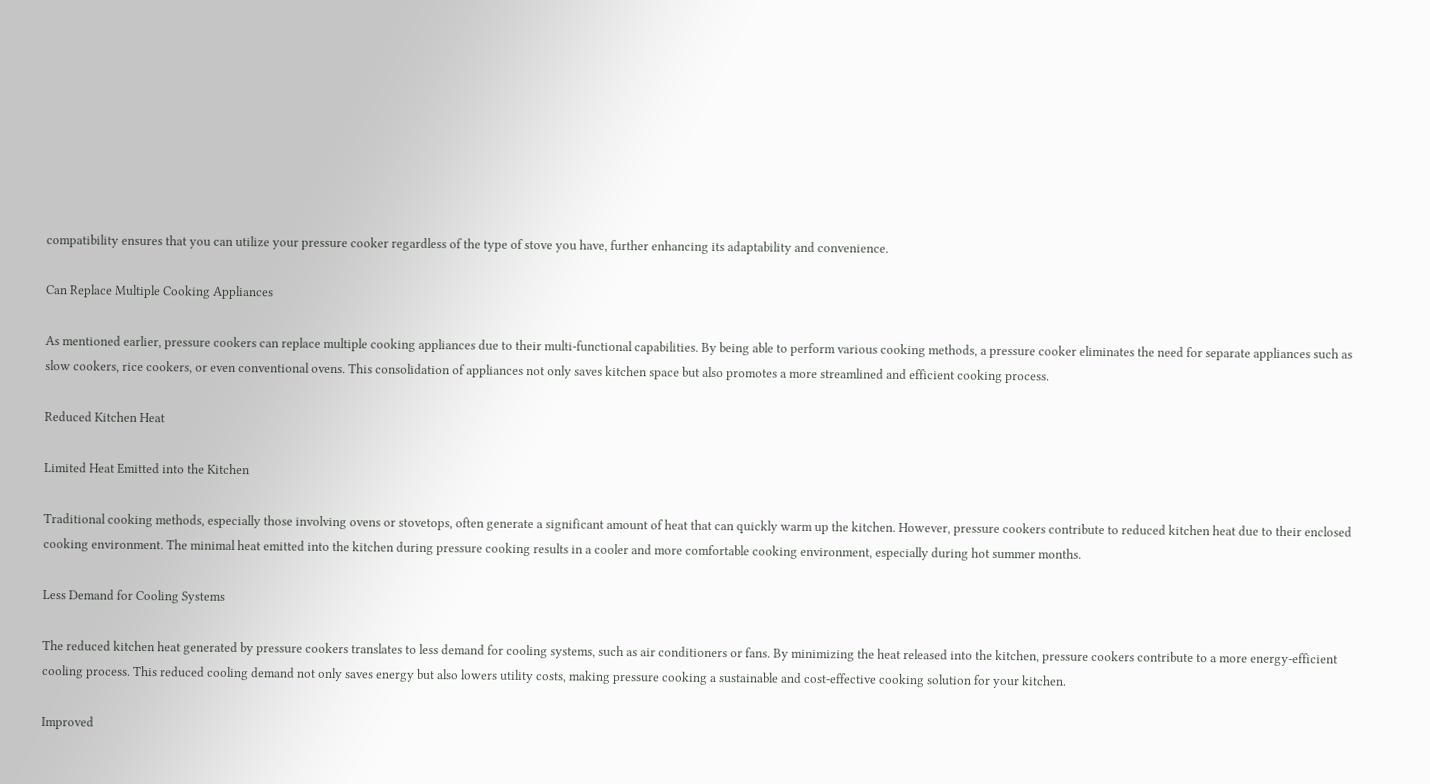compatibility ensures that you can utilize your pressure cooker regardless of the type of stove you have, further enhancing its adaptability and convenience.

Can Replace Multiple Cooking Appliances

As mentioned earlier, pressure cookers can replace multiple cooking appliances due to their multi-functional capabilities. By being able to perform various cooking methods, a pressure cooker eliminates the need for separate appliances such as slow cookers, rice cookers, or even conventional ovens. This consolidation of appliances not only saves kitchen space but also promotes a more streamlined and efficient cooking process.

Reduced Kitchen Heat

Limited Heat Emitted into the Kitchen

Traditional cooking methods, especially those involving ovens or stovetops, often generate a significant amount of heat that can quickly warm up the kitchen. However, pressure cookers contribute to reduced kitchen heat due to their enclosed cooking environment. The minimal heat emitted into the kitchen during pressure cooking results in a cooler and more comfortable cooking environment, especially during hot summer months.

Less Demand for Cooling Systems

The reduced kitchen heat generated by pressure cookers translates to less demand for cooling systems, such as air conditioners or fans. By minimizing the heat released into the kitchen, pressure cookers contribute to a more energy-efficient cooling process. This reduced cooling demand not only saves energy but also lowers utility costs, making pressure cooking a sustainable and cost-effective cooking solution for your kitchen.

Improved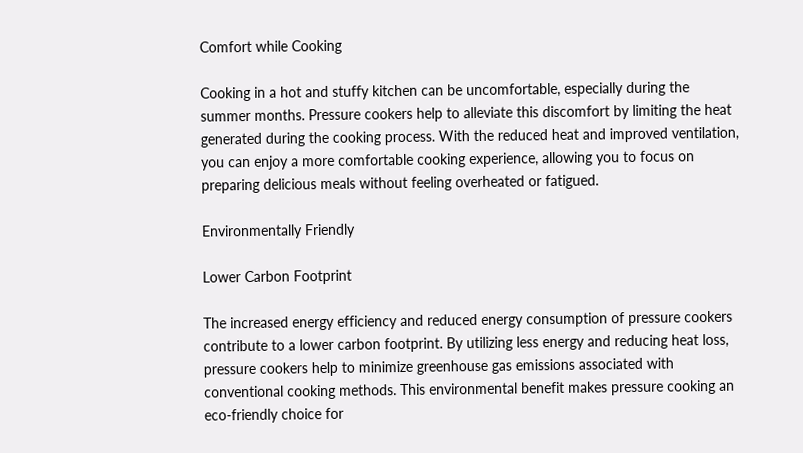Comfort while Cooking

Cooking in a hot and stuffy kitchen can be uncomfortable, especially during the summer months. Pressure cookers help to alleviate this discomfort by limiting the heat generated during the cooking process. With the reduced heat and improved ventilation, you can enjoy a more comfortable cooking experience, allowing you to focus on preparing delicious meals without feeling overheated or fatigued.

Environmentally Friendly

Lower Carbon Footprint

The increased energy efficiency and reduced energy consumption of pressure cookers contribute to a lower carbon footprint. By utilizing less energy and reducing heat loss, pressure cookers help to minimize greenhouse gas emissions associated with conventional cooking methods. This environmental benefit makes pressure cooking an eco-friendly choice for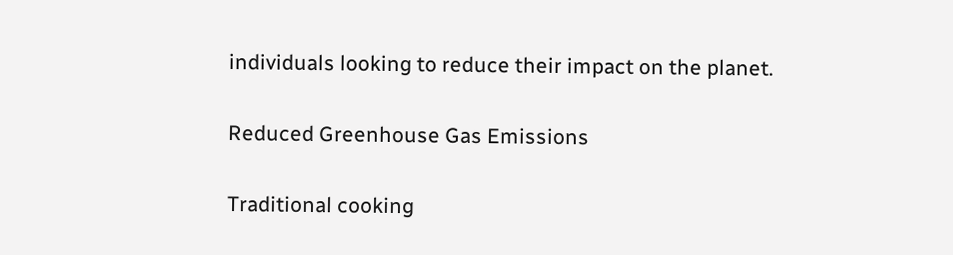individuals looking to reduce their impact on the planet.

Reduced Greenhouse Gas Emissions

Traditional cooking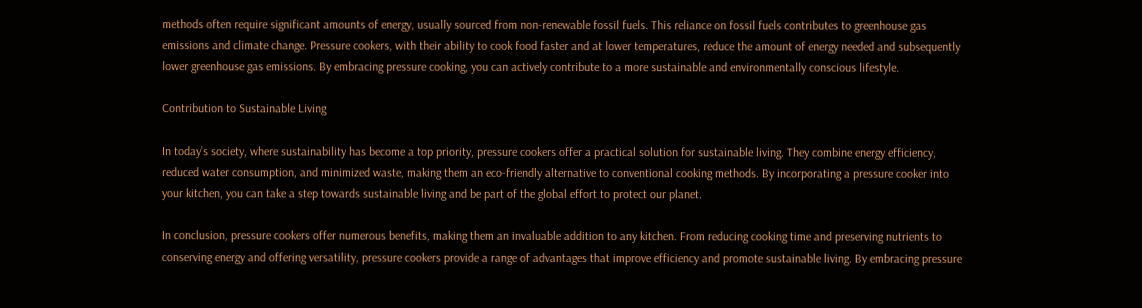methods often require significant amounts of energy, usually sourced from non-renewable fossil fuels. This reliance on fossil fuels contributes to greenhouse gas emissions and climate change. Pressure cookers, with their ability to cook food faster and at lower temperatures, reduce the amount of energy needed and subsequently lower greenhouse gas emissions. By embracing pressure cooking, you can actively contribute to a more sustainable and environmentally conscious lifestyle.

Contribution to Sustainable Living

In today’s society, where sustainability has become a top priority, pressure cookers offer a practical solution for sustainable living. They combine energy efficiency, reduced water consumption, and minimized waste, making them an eco-friendly alternative to conventional cooking methods. By incorporating a pressure cooker into your kitchen, you can take a step towards sustainable living and be part of the global effort to protect our planet.

In conclusion, pressure cookers offer numerous benefits, making them an invaluable addition to any kitchen. From reducing cooking time and preserving nutrients to conserving energy and offering versatility, pressure cookers provide a range of advantages that improve efficiency and promote sustainable living. By embracing pressure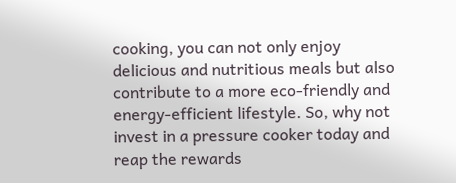cooking, you can not only enjoy delicious and nutritious meals but also contribute to a more eco-friendly and energy-efficient lifestyle. So, why not invest in a pressure cooker today and reap the rewards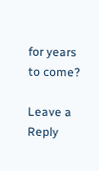for years to come?

Leave a Reply